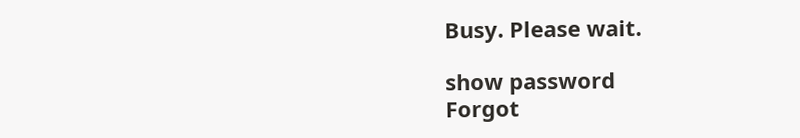Busy. Please wait.

show password
Forgot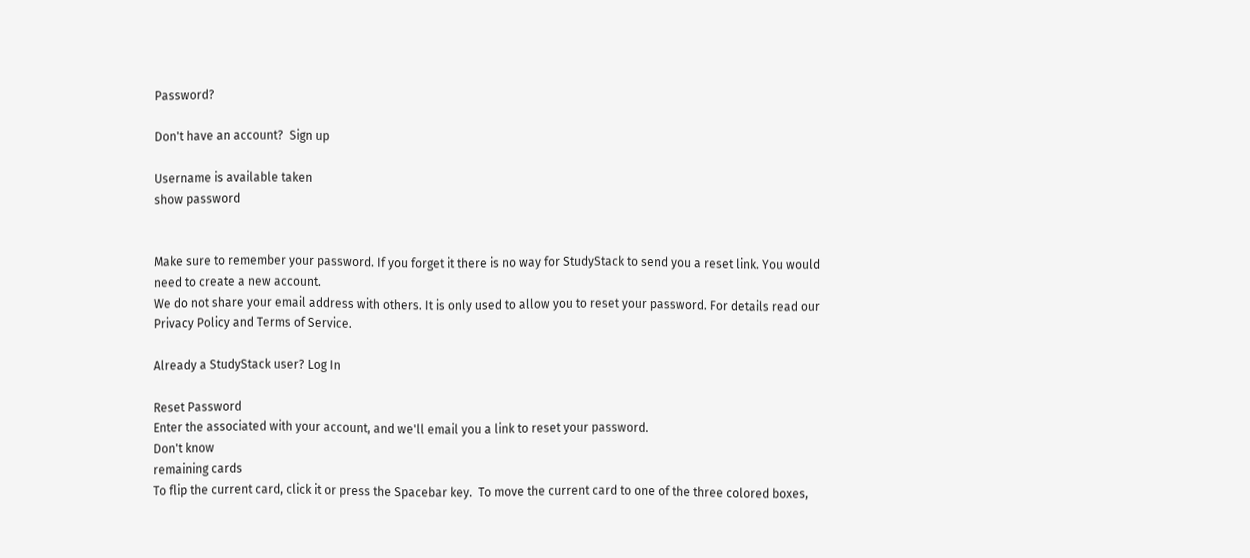Password?

Don't have an account?  Sign up

Username is available taken
show password


Make sure to remember your password. If you forget it there is no way for StudyStack to send you a reset link. You would need to create a new account.
We do not share your email address with others. It is only used to allow you to reset your password. For details read our Privacy Policy and Terms of Service.

Already a StudyStack user? Log In

Reset Password
Enter the associated with your account, and we'll email you a link to reset your password.
Don't know
remaining cards
To flip the current card, click it or press the Spacebar key.  To move the current card to one of the three colored boxes,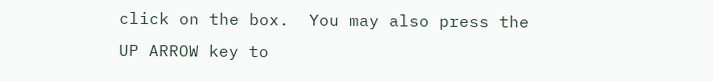click on the box.  You may also press the UP ARROW key to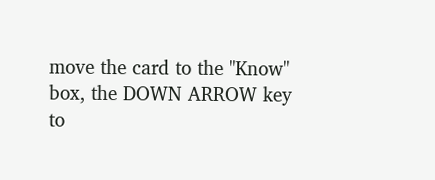move the card to the "Know" box, the DOWN ARROW key to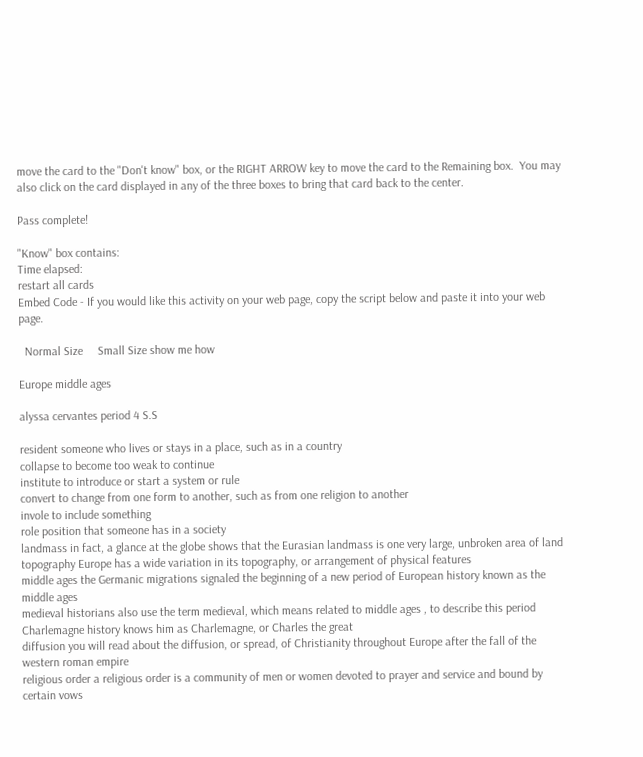move the card to the "Don't know" box, or the RIGHT ARROW key to move the card to the Remaining box.  You may also click on the card displayed in any of the three boxes to bring that card back to the center.

Pass complete!

"Know" box contains:
Time elapsed:
restart all cards
Embed Code - If you would like this activity on your web page, copy the script below and paste it into your web page.

  Normal Size     Small Size show me how

Europe middle ages

alyssa cervantes period 4 S.S

resident someone who lives or stays in a place, such as in a country
collapse to become too weak to continue
institute to introduce or start a system or rule
convert to change from one form to another, such as from one religion to another
invole to include something
role position that someone has in a society
landmass in fact, a glance at the globe shows that the Eurasian landmass is one very large, unbroken area of land
topography Europe has a wide variation in its topography, or arrangement of physical features
middle ages the Germanic migrations signaled the beginning of a new period of European history known as the middle ages
medieval historians also use the term medieval, which means related to middle ages , to describe this period
Charlemagne history knows him as Charlemagne, or Charles the great
diffusion you will read about the diffusion, or spread, of Christianity throughout Europe after the fall of the western roman empire
religious order a religious order is a community of men or women devoted to prayer and service and bound by certain vows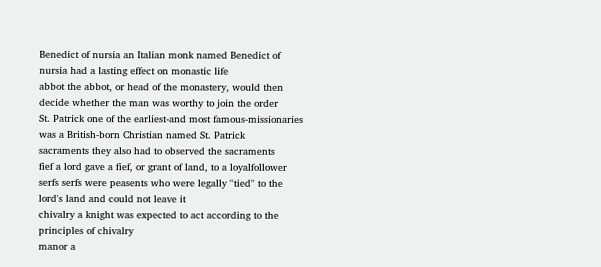Benedict of nursia an Italian monk named Benedict of nursia had a lasting effect on monastic life
abbot the abbot, or head of the monastery, would then decide whether the man was worthy to join the order
St. Patrick one of the earliest-and most famous-missionaries was a British-born Christian named St. Patrick
sacraments they also had to observed the sacraments
fief a lord gave a fief, or grant of land, to a loyalfollower
serfs serfs were peasents who were legally ''tied'' to the lord's land and could not leave it
chivalry a knight was expected to act according to the principles of chivalry
manor a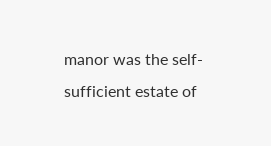manor was the self-sufficient estate of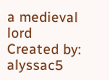a medieval lord
Created by: alyssac5